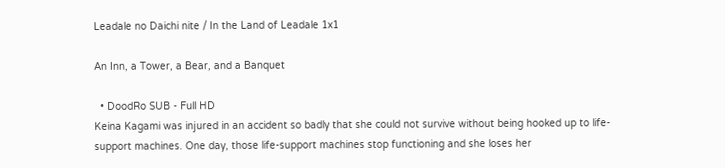Leadale no Daichi nite / In the Land of Leadale 1x1

An Inn, a Tower, a Bear, and a Banquet

  • DoodRo SUB - Full HD
Keina Kagami was injured in an accident so badly that she could not survive without being hooked up to life-support machines. One day, those life-support machines stop functioning and she loses her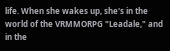life. When she wakes up, she's in the world of the VRMMORPG "Leadale," and in the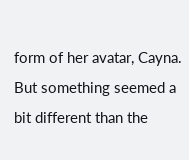form of her avatar, Cayna. But something seemed a bit different than the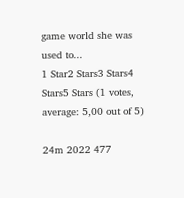game world she was used to...
1 Star2 Stars3 Stars4 Stars5 Stars (1 votes, average: 5,00 out of 5)

24m 2022 477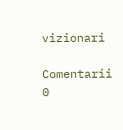vizionari

Comentarii 0